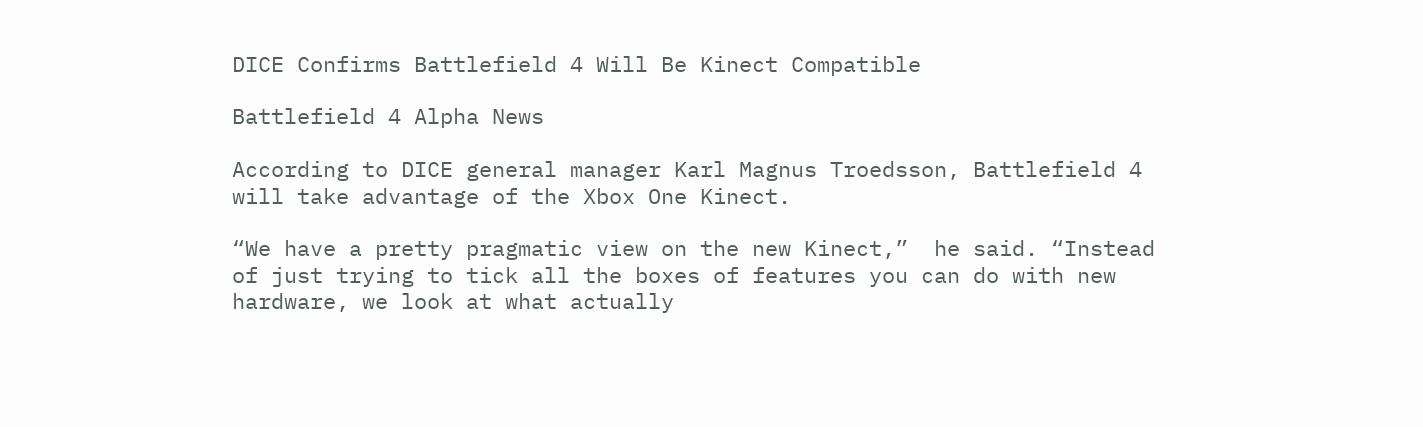DICE Confirms Battlefield 4 Will Be Kinect Compatible

Battlefield 4 Alpha News

According to DICE general manager Karl Magnus Troedsson, Battlefield 4 will take advantage of the Xbox One Kinect.

“We have a pretty pragmatic view on the new Kinect,”  he said. “Instead of just trying to tick all the boxes of features you can do with new hardware, we look at what actually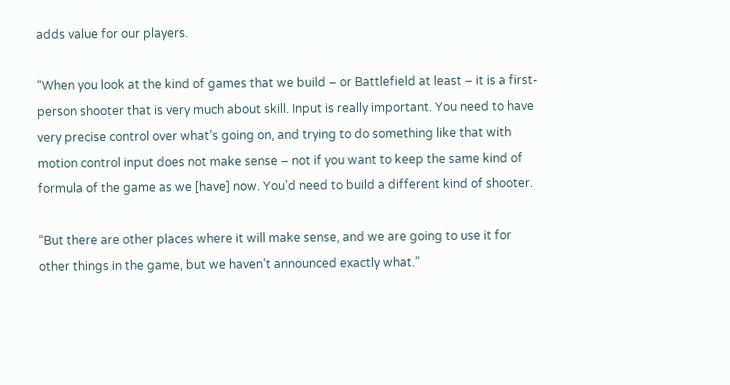adds value for our players.

“When you look at the kind of games that we build – or Battlefield at least – it is a first-person shooter that is very much about skill. Input is really important. You need to have very precise control over what’s going on, and trying to do something like that with motion control input does not make sense – not if you want to keep the same kind of formula of the game as we [have] now. You’d need to build a different kind of shooter.

“But there are other places where it will make sense, and we are going to use it for other things in the game, but we haven’t announced exactly what.”